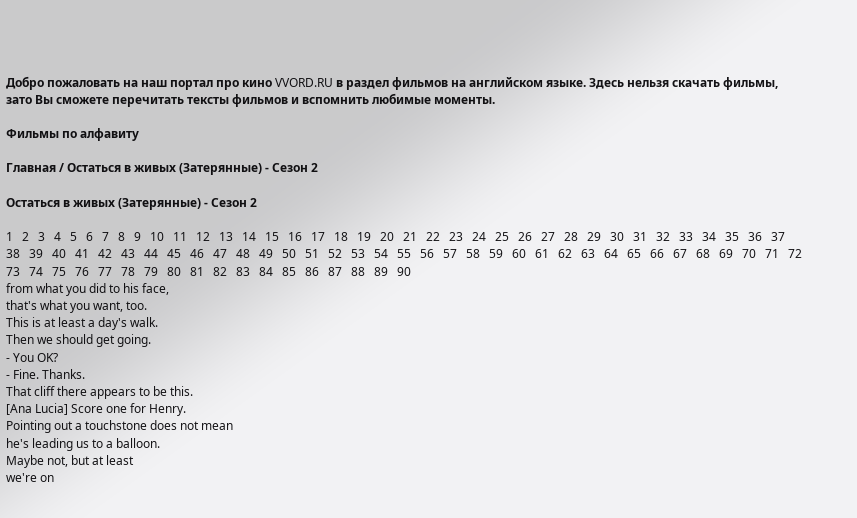Добро пожаловать на наш портал про кино VVORD.RU в раздел фильмов на английском языке. Здесь нельзя скачать фильмы, зато Вы сможете перечитать тексты фильмов и вспомнить любимые моменты.

Фильмы по алфавиту

Главная / Остаться в живых (Затерянные) - Сезон 2

Остаться в живых (Затерянные) - Сезон 2

1   2   3   4   5   6   7   8   9   10   11   12   13   14   15   16   17   18   19   20   21   22   23   24   25   26   27   28   29   30   31   32   33   34   35   36   37   38   39   40   41   42   43   44   45   46   47   48   49   50   51   52   53   54   55   56   57   58   59   60   61   62   63   64   65   66   67   68   69   70   71   72   73   74   75   76   77   78   79   80   81   82   83   84   85   86   87   88   89   90
from what you did to his face,
that's what you want, too.
This is at least a day's walk.
Then we should get going.
- You OK?
- Fine. Thanks.
That cliff there appears to be this.
[Ana Lucia] Score one for Henry.
Pointing out a touchstone does not mean
he's leading us to a balloon.
Maybe not, but at least
we're on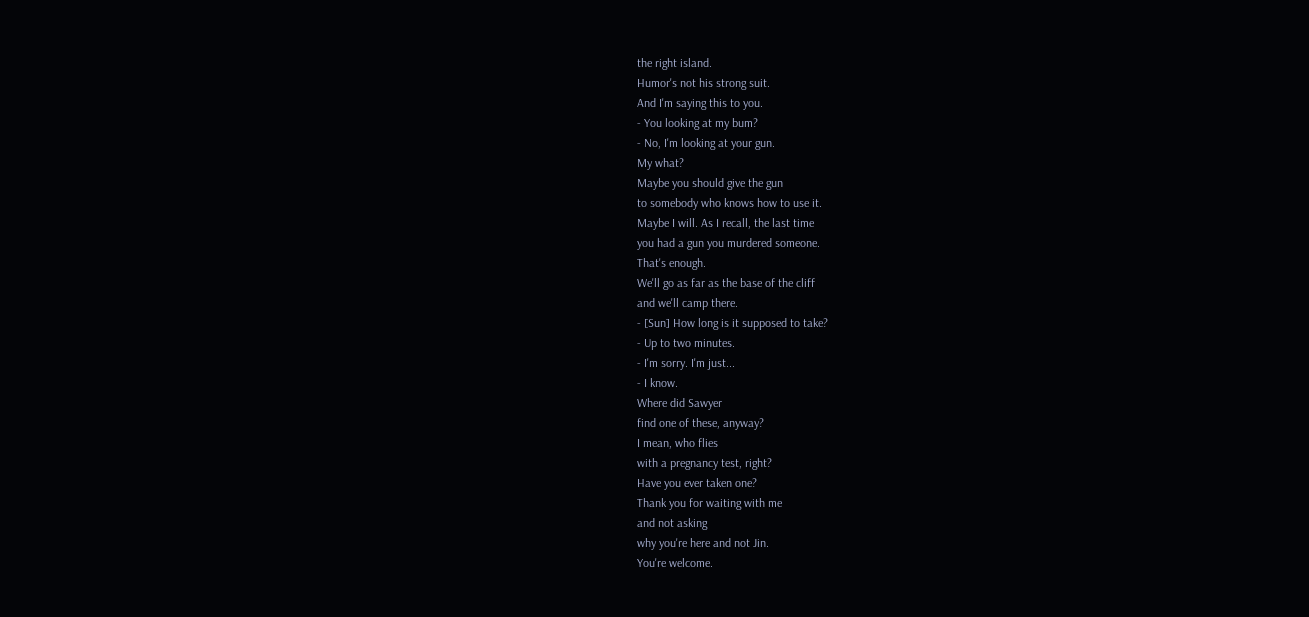the right island.
Humor's not his strong suit.
And I'm saying this to you.
- You looking at my bum?
- No, I'm looking at your gun.
My what?
Maybe you should give the gun
to somebody who knows how to use it.
Maybe I will. As I recall, the last time
you had a gun you murdered someone.
That's enough.
We'll go as far as the base of the cliff
and we'll camp there.
- [Sun] How long is it supposed to take?
- Up to two minutes.
- I'm sorry. I'm just...
- I know.
Where did Sawyer
find one of these, anyway?
I mean, who flies
with a pregnancy test, right?
Have you ever taken one?
Thank you for waiting with me
and not asking
why you're here and not Jin.
You're welcome.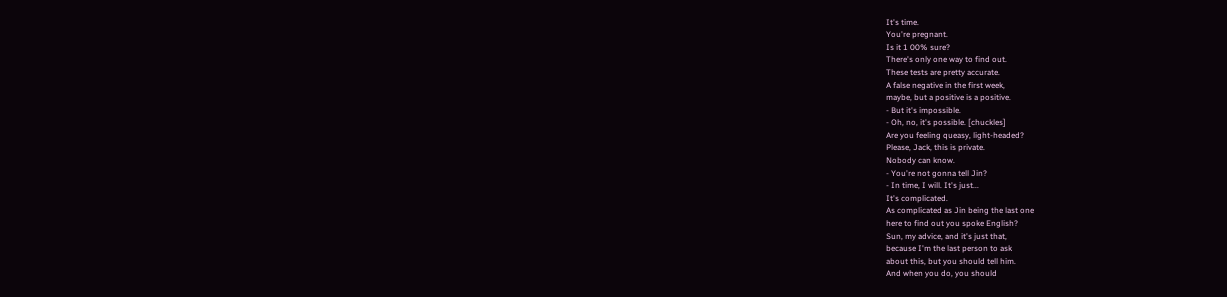It's time.
You're pregnant.
Is it 1 00% sure?
There's only one way to find out.
These tests are pretty accurate.
A false negative in the first week,
maybe, but a positive is a positive.
- But it's impossible.
- Oh, no, it's possible. [chuckles]
Are you feeling queasy, light-headed?
Please, Jack, this is private.
Nobody can know.
- You're not gonna tell Jin?
- In time, I will. It's just...
It's complicated.
As complicated as Jin being the last one
here to find out you spoke English?
Sun, my advice, and it's just that,
because I'm the last person to ask
about this, but you should tell him.
And when you do, you should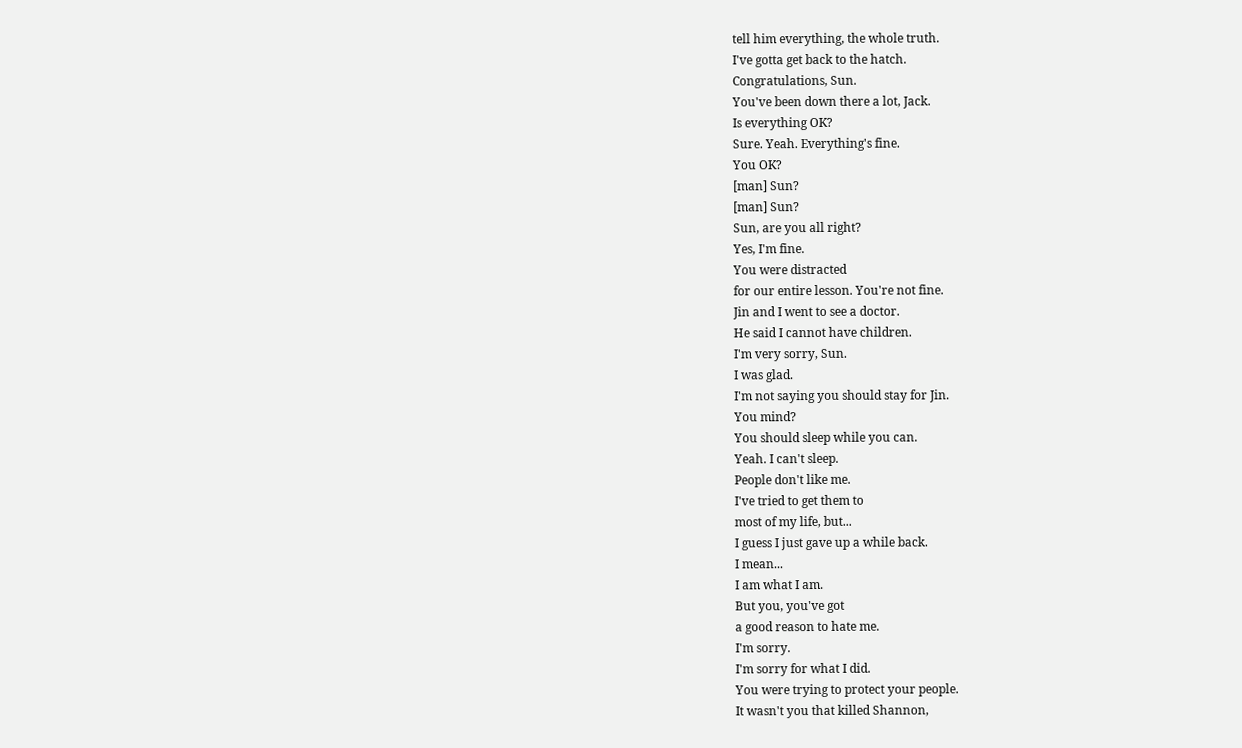tell him everything, the whole truth.
I've gotta get back to the hatch.
Congratulations, Sun.
You've been down there a lot, Jack.
Is everything OK?
Sure. Yeah. Everything's fine.
You OK?
[man] Sun?
[man] Sun?
Sun, are you all right?
Yes, I'm fine.
You were distracted
for our entire lesson. You're not fine.
Jin and I went to see a doctor.
He said I cannot have children.
I'm very sorry, Sun.
I was glad.
I'm not saying you should stay for Jin.
You mind?
You should sleep while you can.
Yeah. I can't sleep.
People don't like me.
I've tried to get them to
most of my life, but...
I guess I just gave up a while back.
I mean...
I am what I am.
But you, you've got
a good reason to hate me.
I'm sorry.
I'm sorry for what I did.
You were trying to protect your people.
It wasn't you that killed Shannon,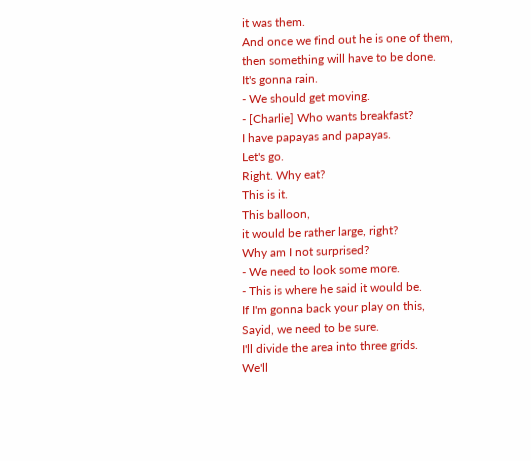it was them.
And once we find out he is one of them,
then something will have to be done.
It's gonna rain.
- We should get moving.
- [Charlie] Who wants breakfast?
I have papayas and papayas.
Let's go.
Right. Why eat?
This is it.
This balloon,
it would be rather large, right?
Why am I not surprised?
- We need to look some more.
- This is where he said it would be.
If I'm gonna back your play on this,
Sayid, we need to be sure.
I'll divide the area into three grids.
We'll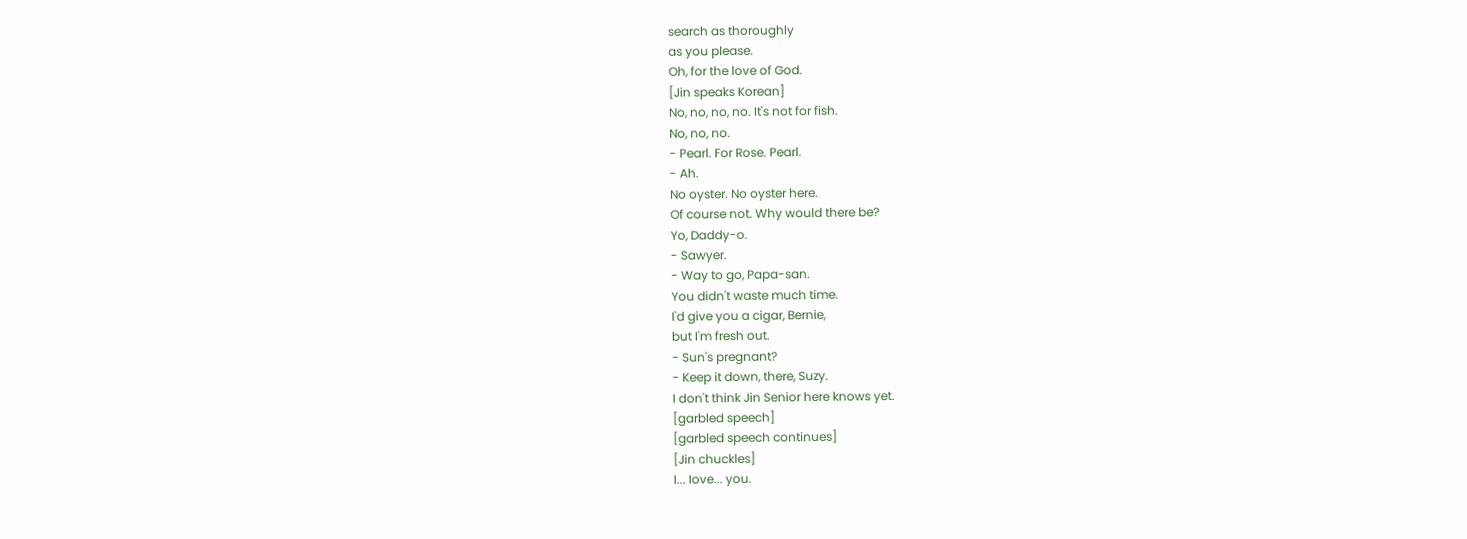search as thoroughly
as you please.
Oh, for the love of God.
[Jin speaks Korean]
No, no, no, no. It's not for fish.
No, no, no.
- Pearl. For Rose. Pearl.
- Ah.
No oyster. No oyster here.
Of course not. Why would there be?
Yo, Daddy-o.
- Sawyer.
- Way to go, Papa-san.
You didn't waste much time.
I'd give you a cigar, Bernie,
but I'm fresh out.
- Sun's pregnant?
- Keep it down, there, Suzy.
I don't think Jin Senior here knows yet.
[garbled speech]
[garbled speech continues]
[Jin chuckles]
I... Iove... you.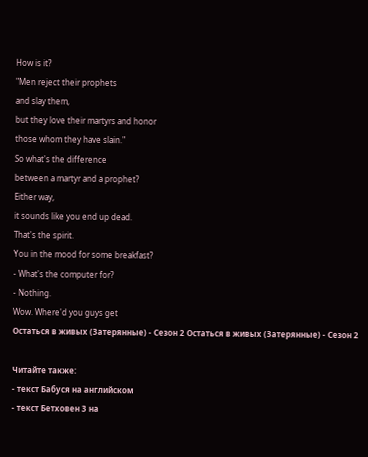How is it?
"Men reject their prophets
and slay them,
but they love their martyrs and honor
those whom they have slain."
So what's the difference
between a martyr and a prophet?
Either way,
it sounds like you end up dead.
That's the spirit.
You in the mood for some breakfast?
- What's the computer for?
- Nothing.
Wow. Where'd you guys get
Остаться в живых (Затерянные) - Сезон 2 Остаться в живых (Затерянные) - Сезон 2

Читайте также:
- текст Бабуся на английском
- текст Бетховен 3 на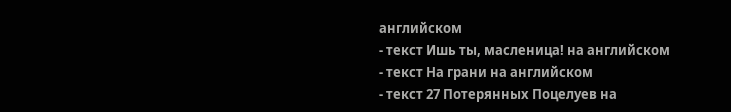английском
- текст Ишь ты, масленица! на английском
- текст На грани на английском
- текст 27 Потерянных Поцелуев на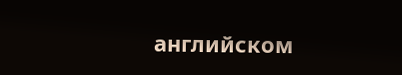английском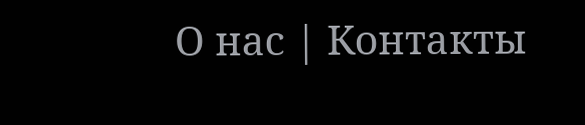О нас | Контакты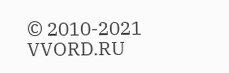© 2010-2021 VVORD.RU